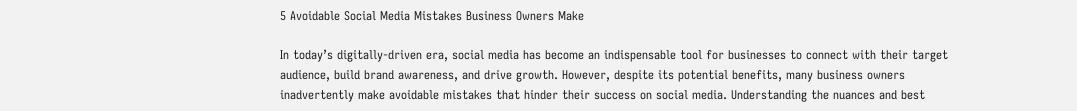5 Avoidable Social Media Mistakes Business Owners Make

In today’s digitally-driven era, social media has become an indispensable tool for businesses to connect with their target audience, build brand awareness, and drive growth. However, despite its potential benefits, many business owners inadvertently make avoidable mistakes that hinder their success on social media. Understanding the nuances and best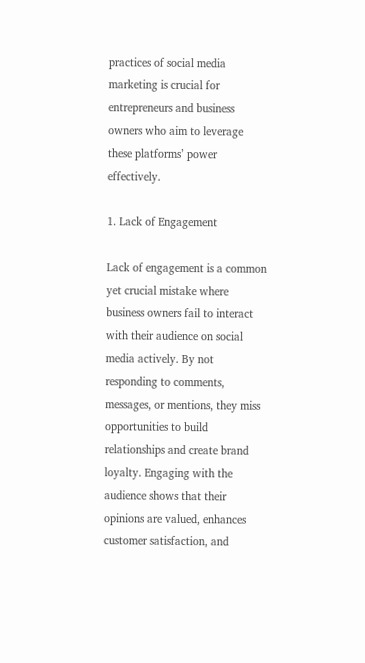practices of social media marketing is crucial for entrepreneurs and business owners who aim to leverage these platforms’ power effectively.

1. Lack of Engagement

Lack of engagement is a common yet crucial mistake where business owners fail to interact with their audience on social media actively. By not responding to comments, messages, or mentions, they miss opportunities to build relationships and create brand loyalty. Engaging with the audience shows that their opinions are valued, enhances customer satisfaction, and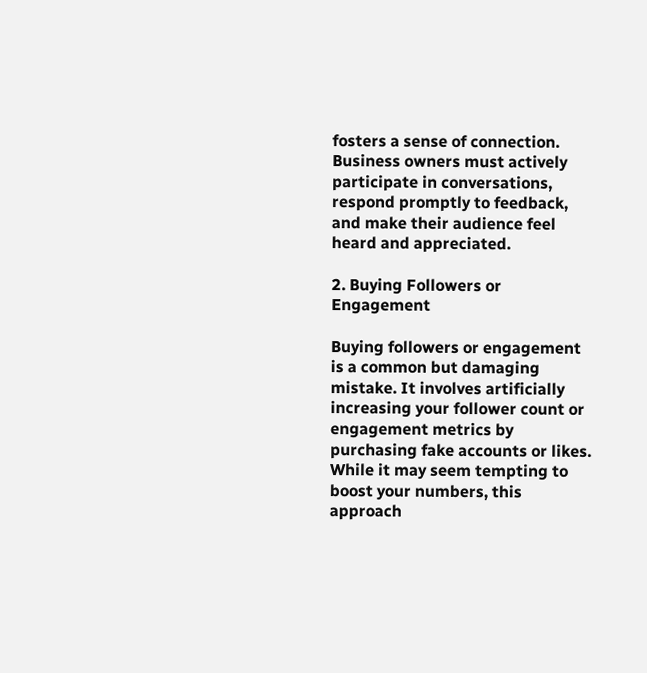fosters a sense of connection. Business owners must actively participate in conversations, respond promptly to feedback, and make their audience feel heard and appreciated.

2. Buying Followers or Engagement

Buying followers or engagement is a common but damaging mistake. It involves artificially increasing your follower count or engagement metrics by purchasing fake accounts or likes. While it may seem tempting to boost your numbers, this approach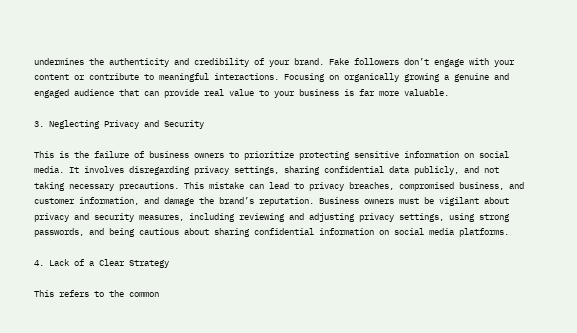undermines the authenticity and credibility of your brand. Fake followers don’t engage with your content or contribute to meaningful interactions. Focusing on organically growing a genuine and engaged audience that can provide real value to your business is far more valuable.

3. Neglecting Privacy and Security

This is the failure of business owners to prioritize protecting sensitive information on social media. It involves disregarding privacy settings, sharing confidential data publicly, and not taking necessary precautions. This mistake can lead to privacy breaches, compromised business, and customer information, and damage the brand’s reputation. Business owners must be vigilant about privacy and security measures, including reviewing and adjusting privacy settings, using strong passwords, and being cautious about sharing confidential information on social media platforms.

4. Lack of a Clear Strategy

This refers to the common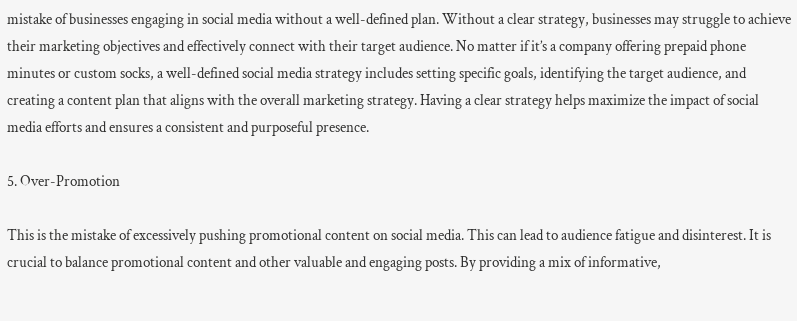mistake of businesses engaging in social media without a well-defined plan. Without a clear strategy, businesses may struggle to achieve their marketing objectives and effectively connect with their target audience. No matter if it’s a company offering prepaid phone minutes or custom socks, a well-defined social media strategy includes setting specific goals, identifying the target audience, and creating a content plan that aligns with the overall marketing strategy. Having a clear strategy helps maximize the impact of social media efforts and ensures a consistent and purposeful presence.

5. Over-Promotion

This is the mistake of excessively pushing promotional content on social media. This can lead to audience fatigue and disinterest. It is crucial to balance promotional content and other valuable and engaging posts. By providing a mix of informative,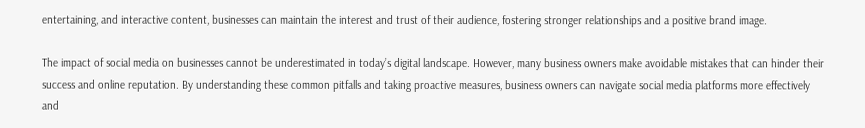entertaining, and interactive content, businesses can maintain the interest and trust of their audience, fostering stronger relationships and a positive brand image.

The impact of social media on businesses cannot be underestimated in today’s digital landscape. However, many business owners make avoidable mistakes that can hinder their success and online reputation. By understanding these common pitfalls and taking proactive measures, business owners can navigate social media platforms more effectively and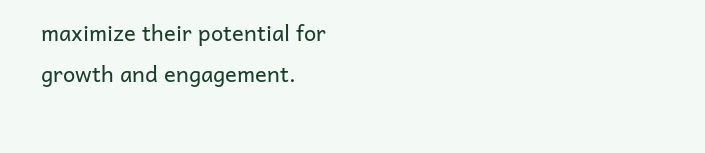maximize their potential for growth and engagement.